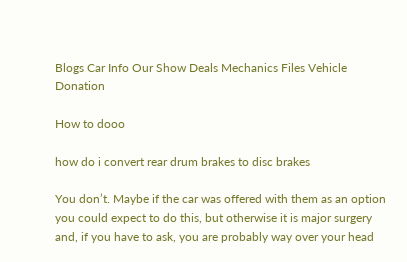Blogs Car Info Our Show Deals Mechanics Files Vehicle Donation

How to dooo

how do i convert rear drum brakes to disc brakes

You don’t. Maybe if the car was offered with them as an option you could expect to do this, but otherwise it is major surgery and, if you have to ask, you are probably way over your head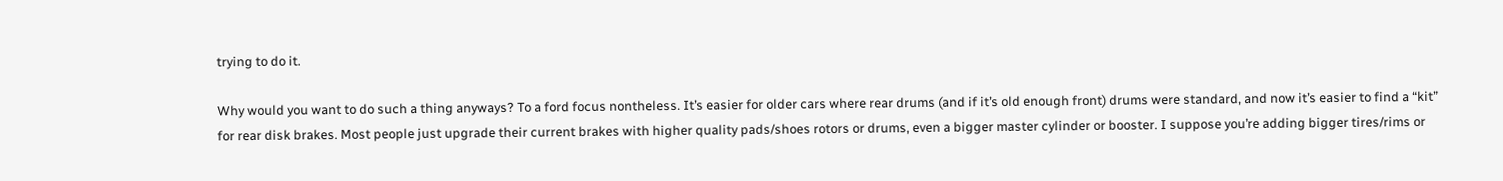trying to do it.

Why would you want to do such a thing anyways? To a ford focus nontheless. It’s easier for older cars where rear drums (and if it’s old enough front) drums were standard, and now it’s easier to find a “kit” for rear disk brakes. Most people just upgrade their current brakes with higher quality pads/shoes rotors or drums, even a bigger master cylinder or booster. I suppose you’re adding bigger tires/rims or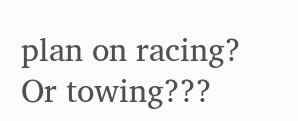plan on racing? Or towing???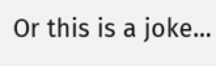Or this is a joke…